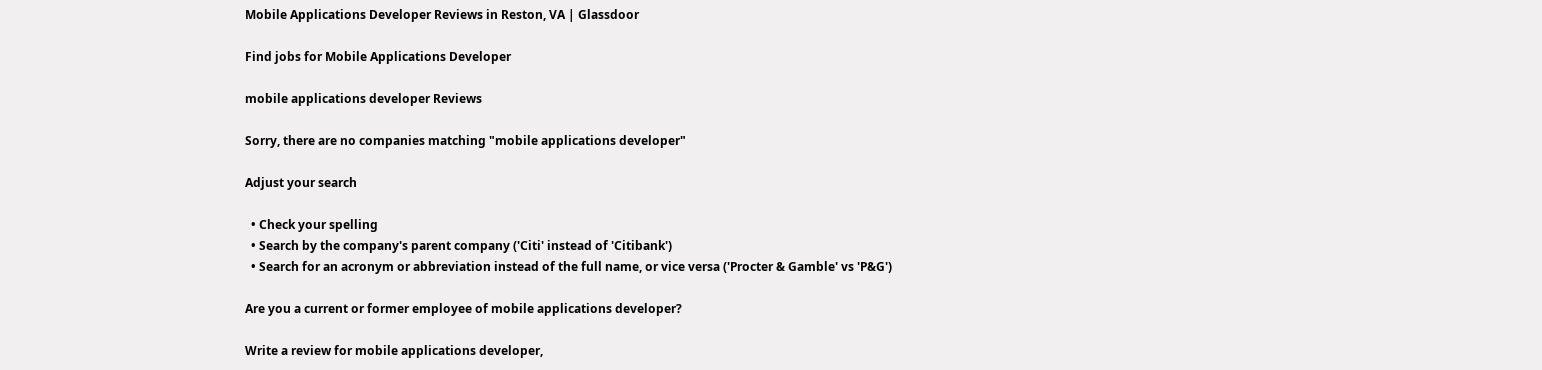Mobile Applications Developer Reviews in Reston, VA | Glassdoor

Find jobs for Mobile Applications Developer

mobile applications developer Reviews

Sorry, there are no companies matching "mobile applications developer"

Adjust your search

  • Check your spelling
  • Search by the company's parent company ('Citi' instead of 'Citibank')
  • Search for an acronym or abbreviation instead of the full name, or vice versa ('Procter & Gamble' vs 'P&G')

Are you a current or former employee of mobile applications developer?

Write a review for mobile applications developer,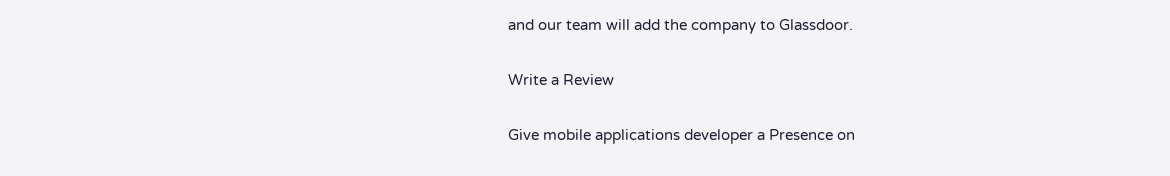and our team will add the company to Glassdoor.

Write a Review

Give mobile applications developer a Presence on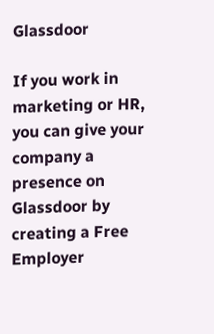Glassdoor

If you work in marketing or HR, you can give your company a presence on Glassdoor by creating a Free Employer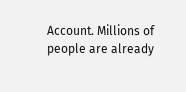Account. Millions of people are already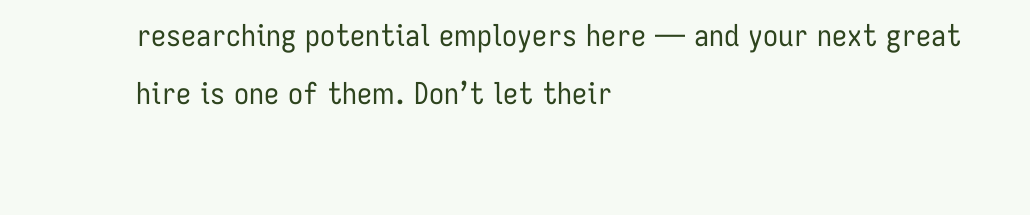researching potential employers here — and your next great hire is one of them. Don’t let their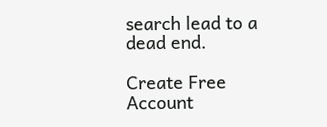search lead to a dead end.

Create Free Account